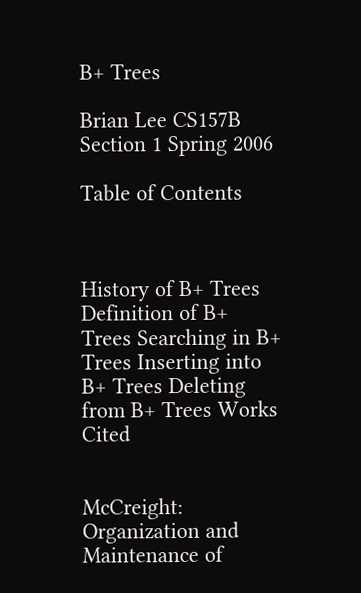B+ Trees

Brian Lee CS157B Section 1 Spring 2006

Table of Contents



History of B+ Trees Definition of B+ Trees Searching in B+ Trees Inserting into B+ Trees Deleting from B+ Trees Works Cited


McCreight: Organization and Maintenance of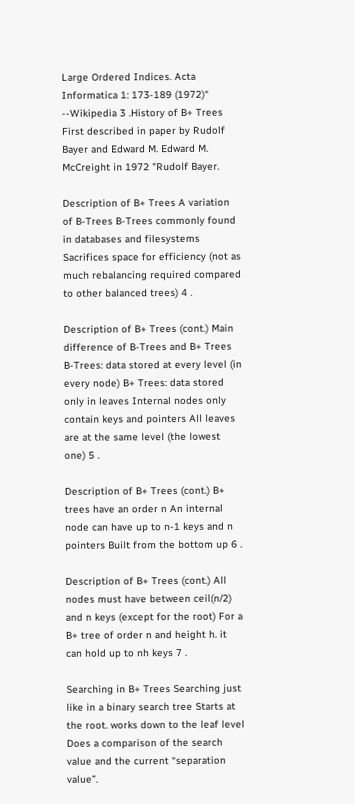Large Ordered Indices. Acta Informatica 1: 173-189 (1972)“ --Wikipedia 3 .History of B+ Trees First described in paper by Rudolf Bayer and Edward M. Edward M. McCreight in 1972 "Rudolf Bayer.

Description of B+ Trees A variation of B-Trees B-Trees commonly found in databases and filesystems Sacrifices space for efficiency (not as much rebalancing required compared to other balanced trees) 4 .

Description of B+ Trees (cont.) Main difference of B-Trees and B+ Trees B-Trees: data stored at every level (in every node) B+ Trees: data stored only in leaves Internal nodes only contain keys and pointers All leaves are at the same level (the lowest one) 5 .

Description of B+ Trees (cont.) B+ trees have an order n An internal node can have up to n-1 keys and n pointers Built from the bottom up 6 .

Description of B+ Trees (cont.) All nodes must have between ceil(n/2) and n keys (except for the root) For a B+ tree of order n and height h. it can hold up to nh keys 7 .

Searching in B+ Trees Searching just like in a binary search tree Starts at the root. works down to the leaf level Does a comparison of the search value and the current “separation value”.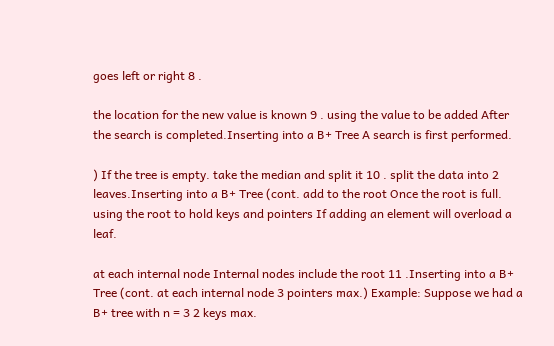goes left or right 8 .

the location for the new value is known 9 . using the value to be added After the search is completed.Inserting into a B+ Tree A search is first performed.

) If the tree is empty. take the median and split it 10 . split the data into 2 leaves.Inserting into a B+ Tree (cont. add to the root Once the root is full. using the root to hold keys and pointers If adding an element will overload a leaf.

at each internal node Internal nodes include the root 11 .Inserting into a B+ Tree (cont. at each internal node 3 pointers max.) Example: Suppose we had a B+ tree with n = 3 2 keys max.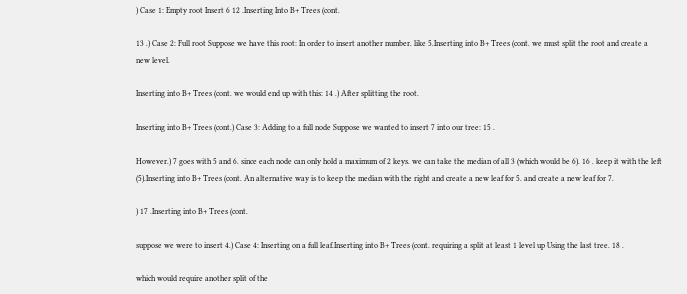) Case 1: Empty root Insert 6 12 .Inserting Into B+ Trees (cont.

13 .) Case 2: Full root Suppose we have this root: In order to insert another number. like 5.Inserting into B+ Trees (cont. we must split the root and create a new level.

Inserting into B+ Trees (cont. we would end up with this: 14 .) After splitting the root.

Inserting into B+ Trees (cont.) Case 3: Adding to a full node Suppose we wanted to insert 7 into our tree: 15 .

However.) 7 goes with 5 and 6. since each node can only hold a maximum of 2 keys. we can take the median of all 3 (which would be 6). 16 . keep it with the left (5).Inserting into B+ Trees (cont. An alternative way is to keep the median with the right and create a new leaf for 5. and create a new leaf for 7.

) 17 .Inserting into B+ Trees (cont.

suppose we were to insert 4.) Case 4: Inserting on a full leaf.Inserting into B+ Trees (cont. requiring a split at least 1 level up Using the last tree. 18 .

which would require another split of the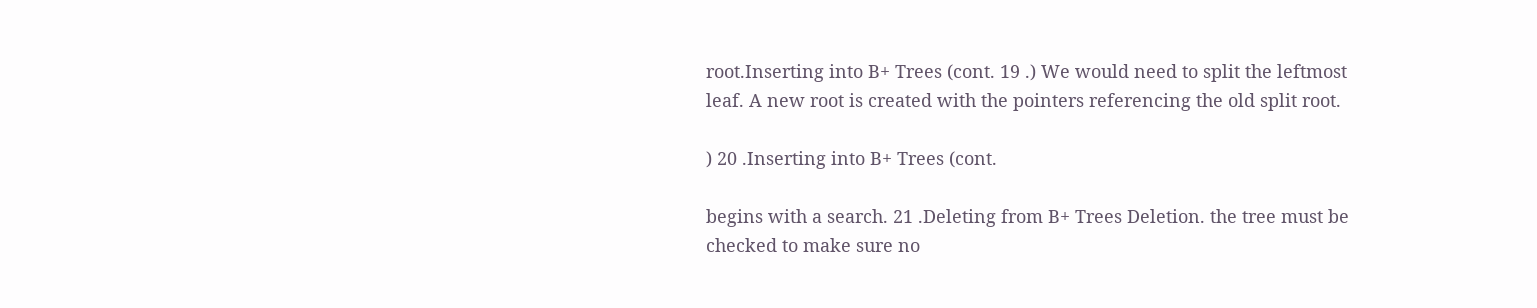root.Inserting into B+ Trees (cont. 19 .) We would need to split the leftmost leaf. A new root is created with the pointers referencing the old split root.

) 20 .Inserting into B+ Trees (cont.

begins with a search. 21 .Deleting from B+ Trees Deletion. the tree must be checked to make sure no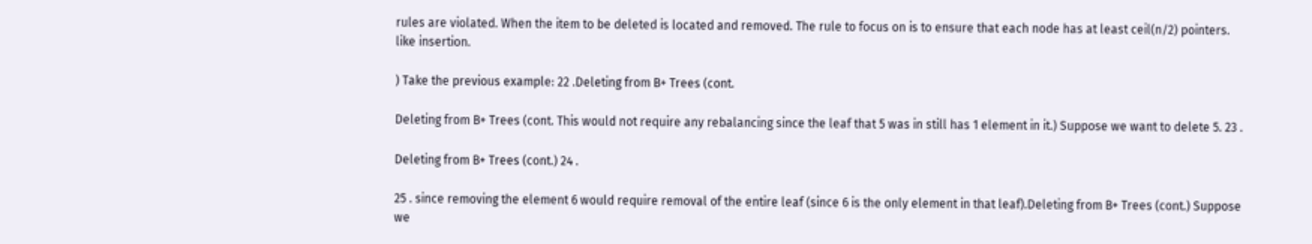rules are violated. When the item to be deleted is located and removed. The rule to focus on is to ensure that each node has at least ceil(n/2) pointers. like insertion.

) Take the previous example: 22 .Deleting from B+ Trees (cont.

Deleting from B+ Trees (cont. This would not require any rebalancing since the leaf that 5 was in still has 1 element in it.) Suppose we want to delete 5. 23 .

Deleting from B+ Trees (cont.) 24 .

25 . since removing the element 6 would require removal of the entire leaf (since 6 is the only element in that leaf).Deleting from B+ Trees (cont.) Suppose we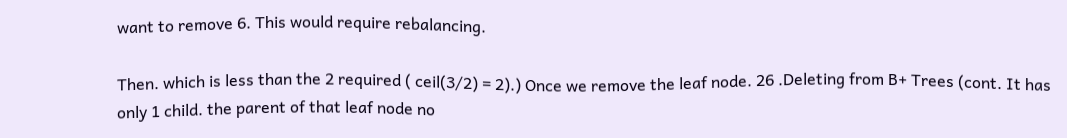want to remove 6. This would require rebalancing.

Then. which is less than the 2 required ( ceil(3/2) = 2).) Once we remove the leaf node. 26 .Deleting from B+ Trees (cont. It has only 1 child. the parent of that leaf node no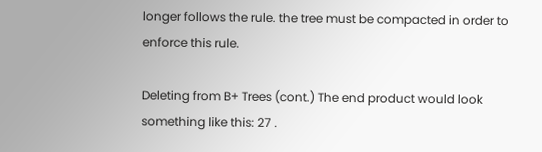longer follows the rule. the tree must be compacted in order to enforce this rule.

Deleting from B+ Trees (cont.) The end product would look something like this: 27 .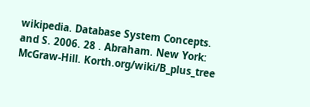wikipedia. Database System Concepts. and S. 2006. 28 . Abraham. New York: McGraw-Hill. Korth.org/wiki/B_plus_tree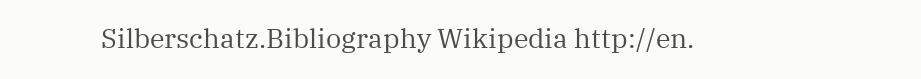Silberschatz.Bibliography Wikipedia http://en.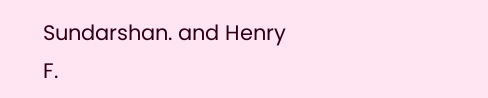Sundarshan. and Henry F.